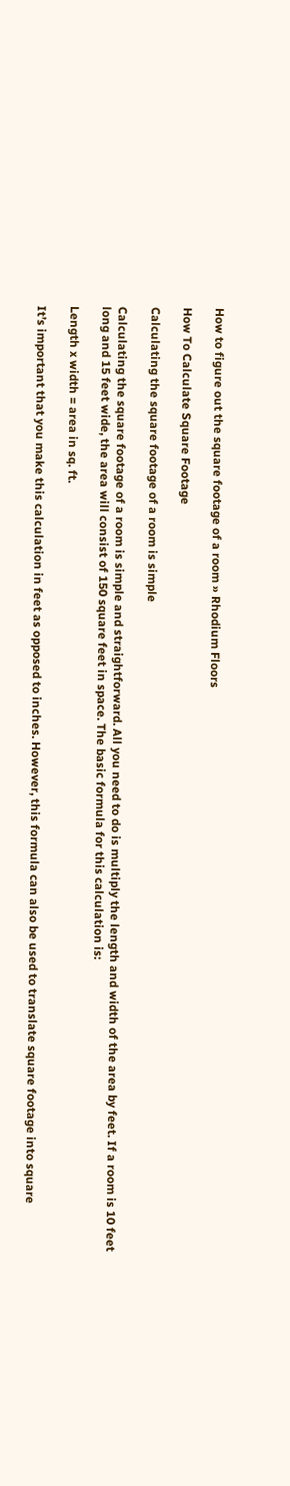How to figure out the square footage of a room » Rhodium Floors

How To Calculate Square Footage

Calculating the square footage of a room is simple

Calculating the square footage of a room is simple and straightforward. All you need to do is multiply the length and width of the area by feet. If a room is 10 feet long and 15 feet wide, the area will consist of 150 square feet in space. The basic formula for this calculation is:

Length x width = area in sq. ft.

It’s important that you make this calculation in feet as opposed to inches. However, this formula can also be used to translate square footage into square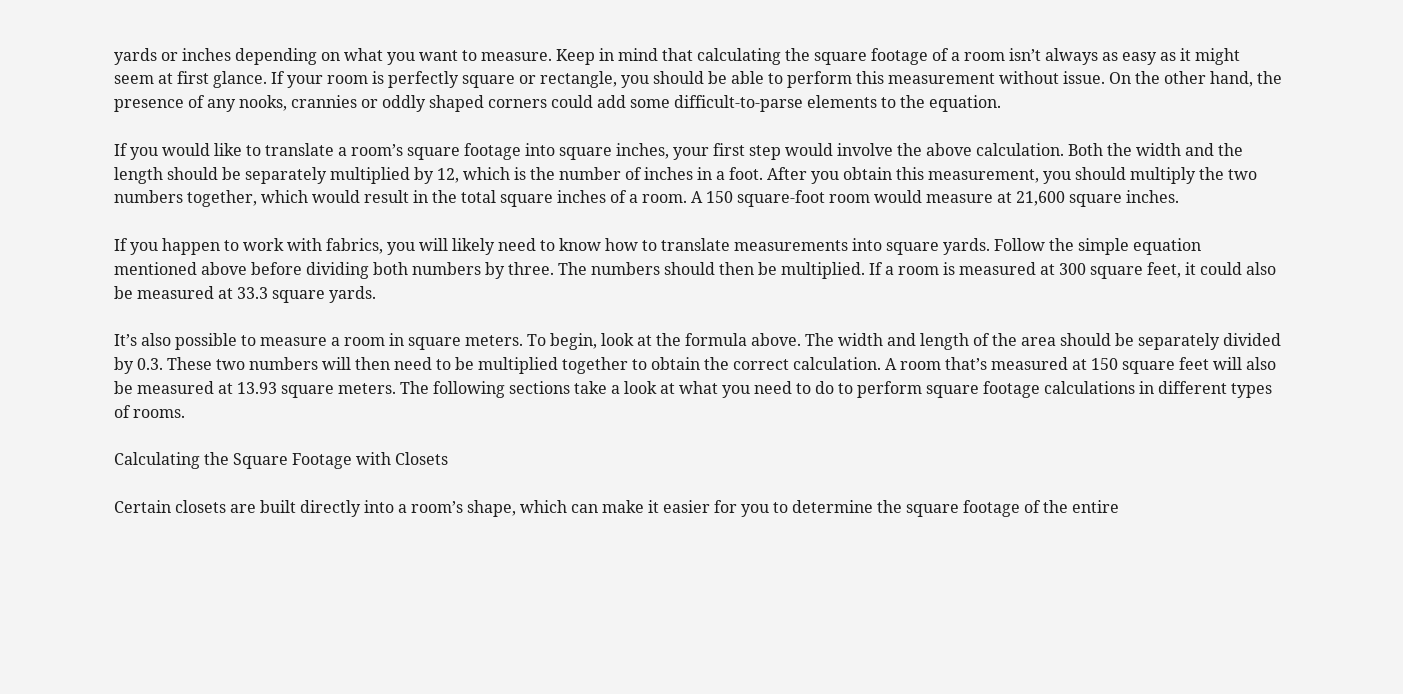yards or inches depending on what you want to measure. Keep in mind that calculating the square footage of a room isn’t always as easy as it might seem at first glance. If your room is perfectly square or rectangle, you should be able to perform this measurement without issue. On the other hand, the presence of any nooks, crannies or oddly shaped corners could add some difficult-to-parse elements to the equation.

If you would like to translate a room’s square footage into square inches, your first step would involve the above calculation. Both the width and the length should be separately multiplied by 12, which is the number of inches in a foot. After you obtain this measurement, you should multiply the two numbers together, which would result in the total square inches of a room. A 150 square-foot room would measure at 21,600 square inches.

If you happen to work with fabrics, you will likely need to know how to translate measurements into square yards. Follow the simple equation mentioned above before dividing both numbers by three. The numbers should then be multiplied. If a room is measured at 300 square feet, it could also be measured at 33.3 square yards.

It’s also possible to measure a room in square meters. To begin, look at the formula above. The width and length of the area should be separately divided by 0.3. These two numbers will then need to be multiplied together to obtain the correct calculation. A room that’s measured at 150 square feet will also be measured at 13.93 square meters. The following sections take a look at what you need to do to perform square footage calculations in different types of rooms.

Calculating the Square Footage with Closets

Certain closets are built directly into a room’s shape, which can make it easier for you to determine the square footage of the entire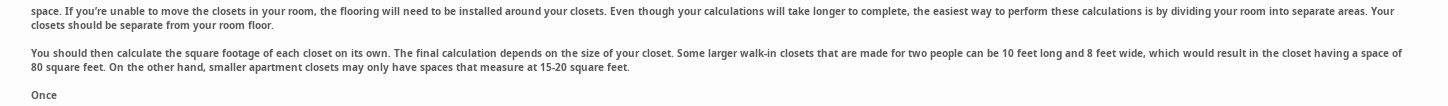space. If you’re unable to move the closets in your room, the flooring will need to be installed around your closets. Even though your calculations will take longer to complete, the easiest way to perform these calculations is by dividing your room into separate areas. Your closets should be separate from your room floor.

You should then calculate the square footage of each closet on its own. The final calculation depends on the size of your closet. Some larger walk-in closets that are made for two people can be 10 feet long and 8 feet wide, which would result in the closet having a space of 80 square feet. On the other hand, smaller apartment closets may only have spaces that measure at 15-20 square feet.

Once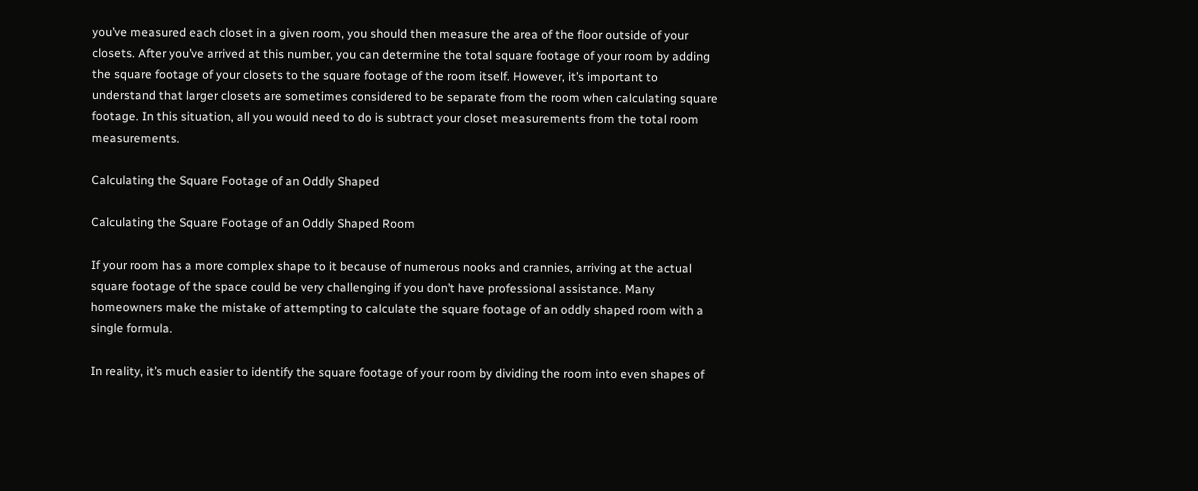you’ve measured each closet in a given room, you should then measure the area of the floor outside of your closets. After you’ve arrived at this number, you can determine the total square footage of your room by adding the square footage of your closets to the square footage of the room itself. However, it’s important to understand that larger closets are sometimes considered to be separate from the room when calculating square footage. In this situation, all you would need to do is subtract your closet measurements from the total room measurements.

Calculating the Square Footage of an Oddly Shaped

Calculating the Square Footage of an Oddly Shaped Room

If your room has a more complex shape to it because of numerous nooks and crannies, arriving at the actual square footage of the space could be very challenging if you don’t have professional assistance. Many homeowners make the mistake of attempting to calculate the square footage of an oddly shaped room with a single formula.

In reality, it’s much easier to identify the square footage of your room by dividing the room into even shapes of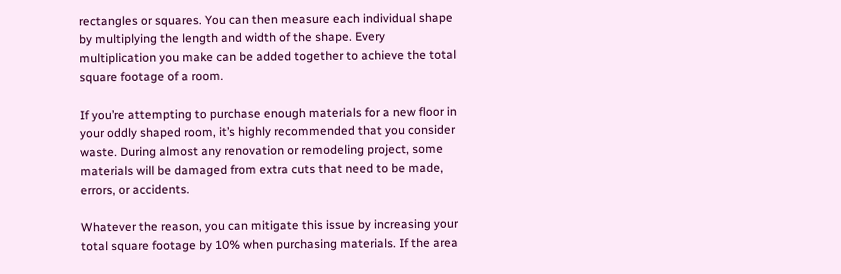rectangles or squares. You can then measure each individual shape by multiplying the length and width of the shape. Every multiplication you make can be added together to achieve the total square footage of a room.

If you’re attempting to purchase enough materials for a new floor in your oddly shaped room, it’s highly recommended that you consider waste. During almost any renovation or remodeling project, some materials will be damaged from extra cuts that need to be made, errors, or accidents.

Whatever the reason, you can mitigate this issue by increasing your total square footage by 10% when purchasing materials. If the area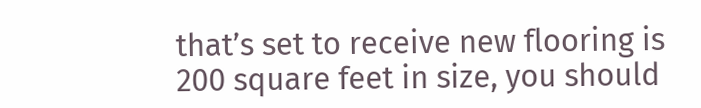that’s set to receive new flooring is 200 square feet in size, you should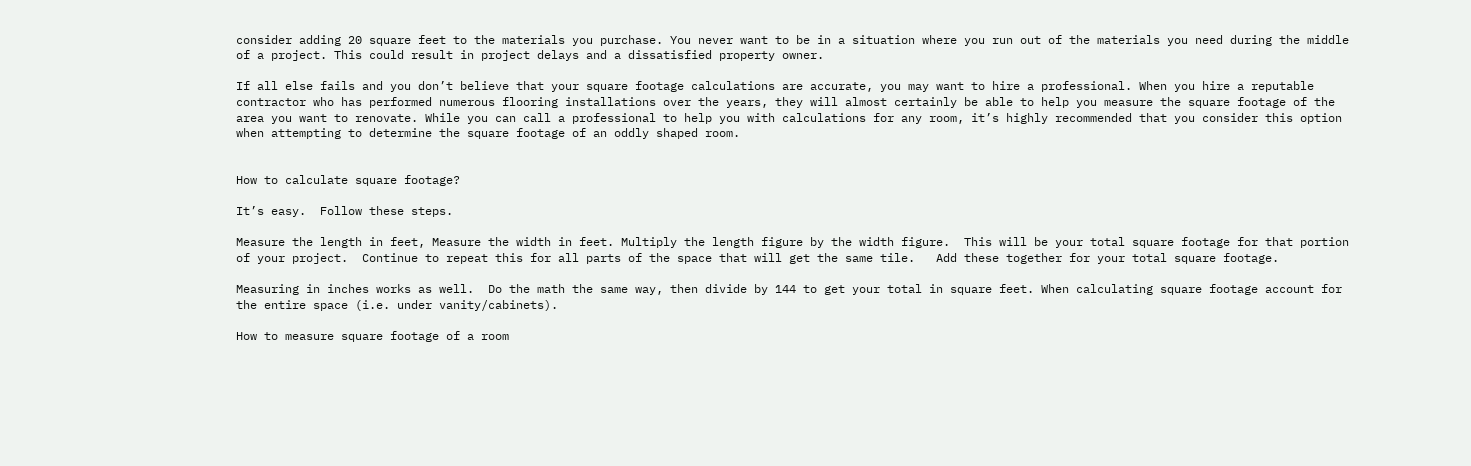consider adding 20 square feet to the materials you purchase. You never want to be in a situation where you run out of the materials you need during the middle of a project. This could result in project delays and a dissatisfied property owner.

If all else fails and you don’t believe that your square footage calculations are accurate, you may want to hire a professional. When you hire a reputable contractor who has performed numerous flooring installations over the years, they will almost certainly be able to help you measure the square footage of the area you want to renovate. While you can call a professional to help you with calculations for any room, it’s highly recommended that you consider this option when attempting to determine the square footage of an oddly shaped room.


How to calculate square footage?

It’s easy.  Follow these steps.

Measure the length in feet, Measure the width in feet. Multiply the length figure by the width figure.  This will be your total square footage for that portion of your project.  Continue to repeat this for all parts of the space that will get the same tile.   Add these together for your total square footage.

Measuring in inches works as well.  Do the math the same way, then divide by 144 to get your total in square feet. When calculating square footage account for the entire space (i.e. under vanity/cabinets).

How to measure square footage of a room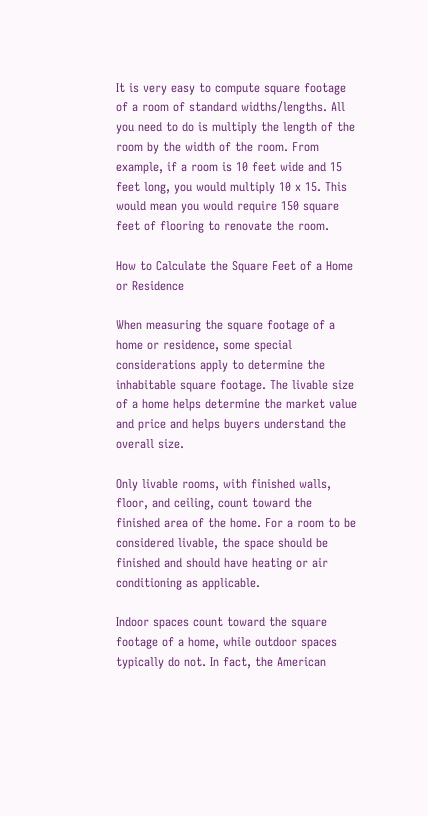It is very easy to compute square footage of a room of standard widths/lengths. All you need to do is multiply the length of the room by the width of the room. From example, if a room is 10 feet wide and 15 feet long, you would multiply 10 x 15. This would mean you would require 150 square feet of flooring to renovate the room.

How to Calculate the Square Feet of a Home or Residence

When measuring the square footage of a home or residence, some special considerations apply to determine the inhabitable square footage. The livable size of a home helps determine the market value and price and helps buyers understand the overall size.

Only livable rooms, with finished walls, floor, and ceiling, count toward the finished area of the home. For a room to be considered livable, the space should be finished and should have heating or air conditioning as applicable.

Indoor spaces count toward the square footage of a home, while outdoor spaces typically do not. In fact, the American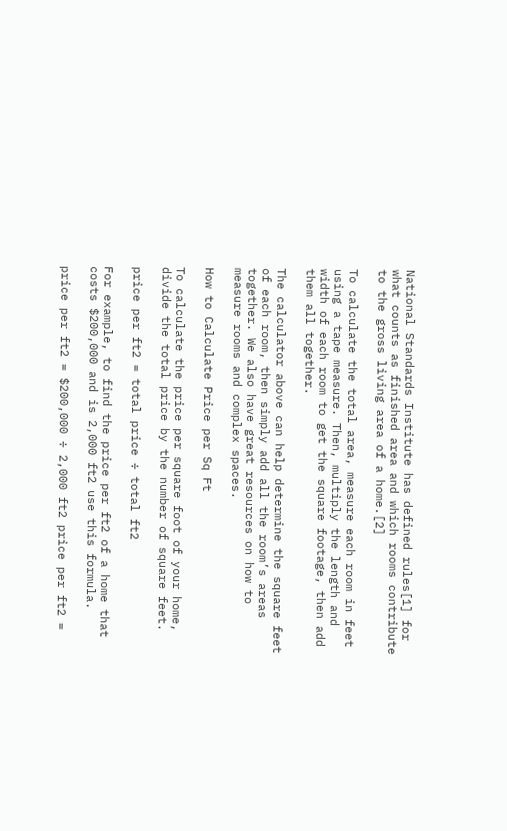National Standards Institute has defined rules[1] for what counts as finished area and which rooms contribute to the gross living area of a home.[2]

To calculate the total area, measure each room in feet using a tape measure. Then, multiply the length and width of each room to get the square footage, then add them all together.

The calculator above can help determine the square feet of each room, then simply add all the room’s areas together. We also have great resources on how to measure rooms and complex spaces.

How to Calculate Price per Sq Ft

To calculate the price per square foot of your home, divide the total price by the number of square feet.

price per ft2 = total price ÷ total ft2

For example, to find the price per ft2 of a home that costs $200,000 and is 2,000 ft2 use this formula.

price per ft2 = $200,000 ÷ 2,000 ft2 price per ft2 =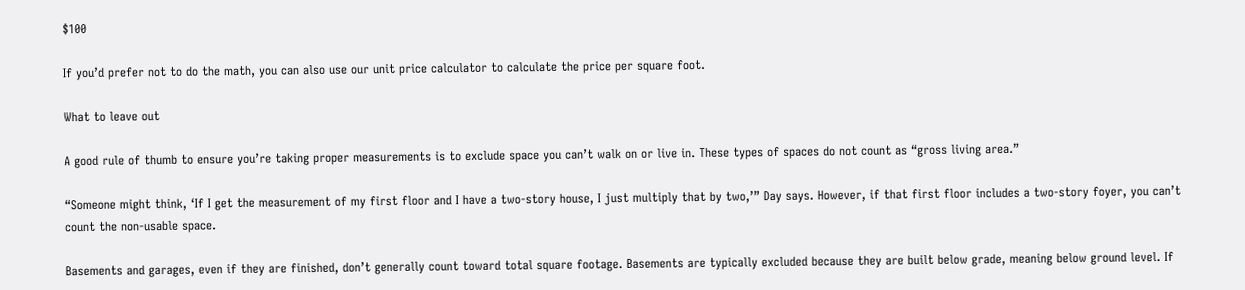$100

If you’d prefer not to do the math, you can also use our unit price calculator to calculate the price per square foot.

What to leave out

A good rule of thumb to ensure you’re taking proper measurements is to exclude space you can’t walk on or live in. These types of spaces do not count as “gross living area.”

“Someone might think, ‘If I get the measurement of my first floor and I have a two-story house, I just multiply that by two,’” Day says. However, if that first floor includes a two-story foyer, you can’t count the non-usable space.

Basements and garages, even if they are finished, don’t generally count toward total square footage. Basements are typically excluded because they are built below grade, meaning below ground level. If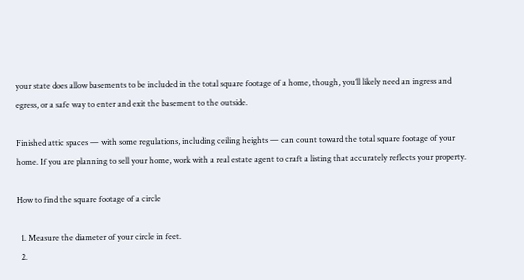your state does allow basements to be included in the total square footage of a home, though, you’ll likely need an ingress and egress, or a safe way to enter and exit the basement to the outside.

Finished attic spaces — with some regulations, including ceiling heights — can count toward the total square footage of your home. If you are planning to sell your home, work with a real estate agent to craft a listing that accurately reflects your property.

How to find the square footage of a circle

  1. Measure the diameter of your circle in feet.
  2.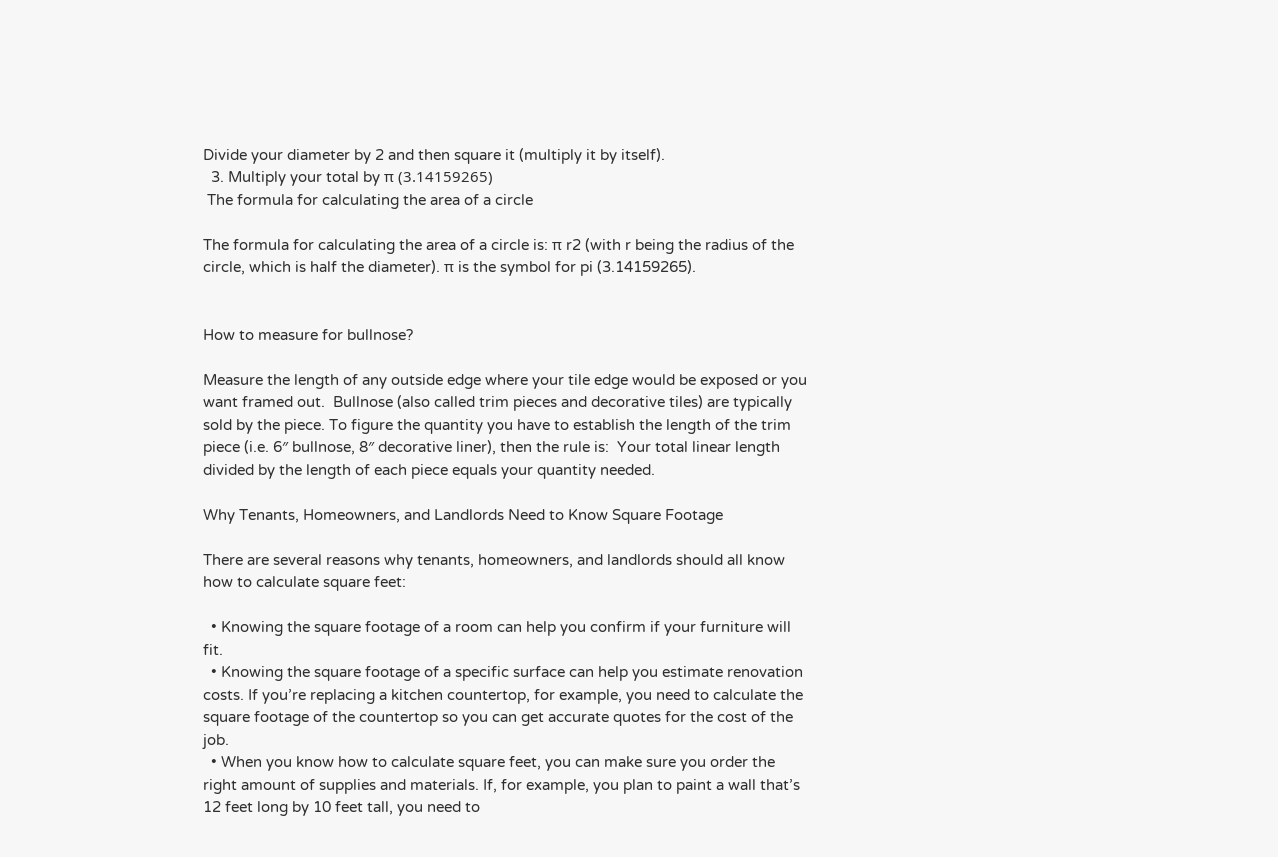Divide your diameter by 2 and then square it (multiply it by itself).
  3. Multiply your total by π (3.14159265)
 The formula for calculating the area of a circle

The formula for calculating the area of a circle is: π r2 (with r being the radius of the circle, which is half the diameter). π is the symbol for pi (3.14159265).


How to measure for bullnose?

Measure the length of any outside edge where your tile edge would be exposed or you want framed out.  Bullnose (also called trim pieces and decorative tiles) are typically sold by the piece. To figure the quantity you have to establish the length of the trim piece (i.e. 6″ bullnose, 8″ decorative liner), then the rule is:  Your total linear length divided by the length of each piece equals your quantity needed.

Why Tenants, Homeowners, and Landlords Need to Know Square Footage

There are several reasons why tenants, homeowners, and landlords should all know how to calculate square feet:

  • Knowing the square footage of a room can help you confirm if your furniture will fit.
  • Knowing the square footage of a specific surface can help you estimate renovation costs. If you’re replacing a kitchen countertop, for example, you need to calculate the square footage of the countertop so you can get accurate quotes for the cost of the job.
  • When you know how to calculate square feet, you can make sure you order the right amount of supplies and materials. If, for example, you plan to paint a wall that’s 12 feet long by 10 feet tall, you need to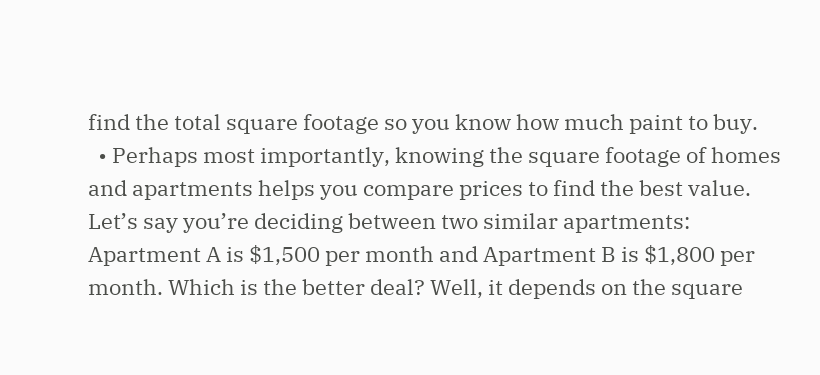find the total square footage so you know how much paint to buy.
  • Perhaps most importantly, knowing the square footage of homes and apartments helps you compare prices to find the best value. Let’s say you’re deciding between two similar apartments: Apartment A is $1,500 per month and Apartment B is $1,800 per month. Which is the better deal? Well, it depends on the square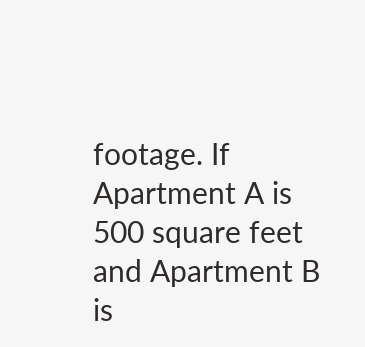footage. If Apartment A is 500 square feet and Apartment B is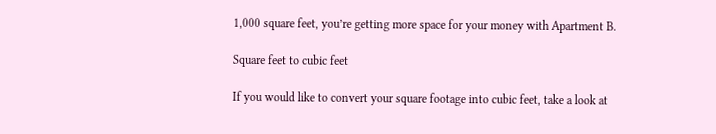1,000 square feet, you’re getting more space for your money with Apartment B.

Square feet to cubic feet

If you would like to convert your square footage into cubic feet, take a look at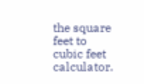the square feet to cubic feet calculator.